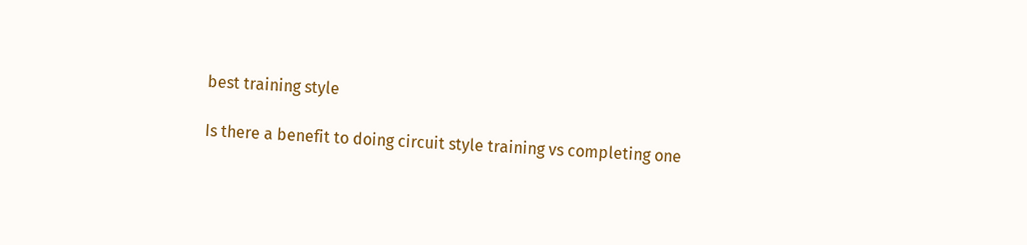best training style

Is there a benefit to doing circuit style training vs completing one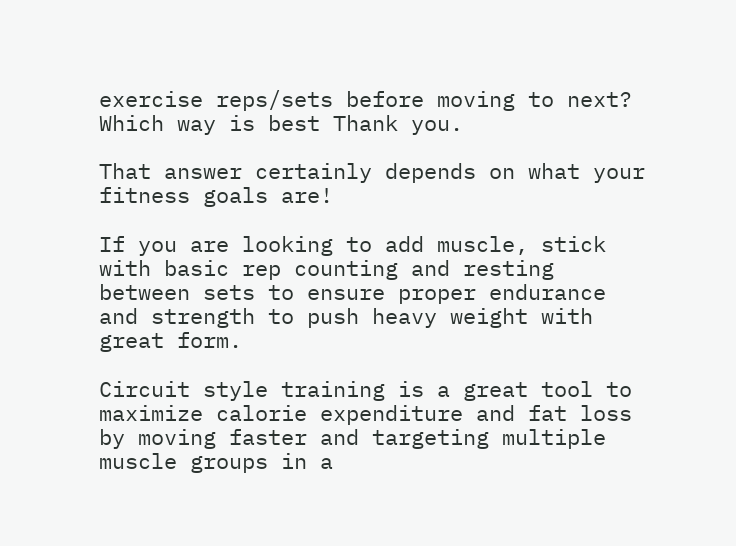exercise reps/sets before moving to next? Which way is best Thank you.

That answer certainly depends on what your fitness goals are!

If you are looking to add muscle, stick with basic rep counting and resting between sets to ensure proper endurance and strength to push heavy weight with great form.

Circuit style training is a great tool to maximize calorie expenditure and fat loss by moving faster and targeting multiple muscle groups in a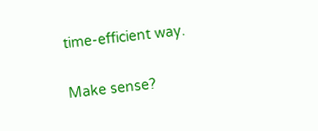time-efficient way.

Make sense?